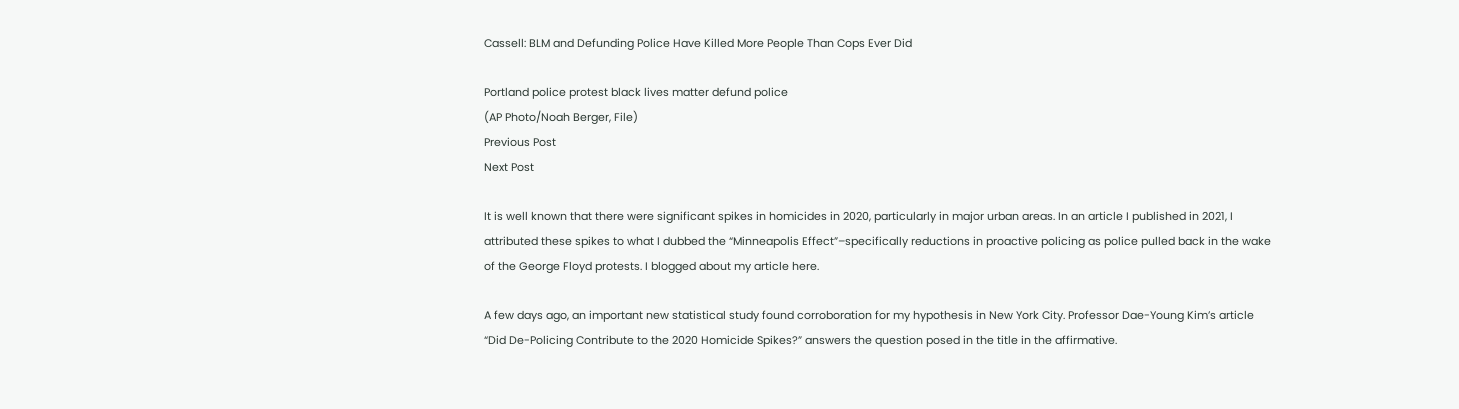Cassell: BLM and Defunding Police Have Killed More People Than Cops Ever Did

Portland police protest black lives matter defund police
(AP Photo/Noah Berger, File)
Previous Post
Next Post

It is well known that there were significant spikes in homicides in 2020, particularly in major urban areas. In an article I published in 2021, I attributed these spikes to what I dubbed the “Minneapolis Effect”–specifically reductions in proactive policing as police pulled back in the wake of the George Floyd protests. I blogged about my article here.

A few days ago, an important new statistical study found corroboration for my hypothesis in New York City. Professor Dae-Young Kim’s article “Did De-Policing Contribute to the 2020 Homicide Spikes?” answers the question posed in the title in the affirmative.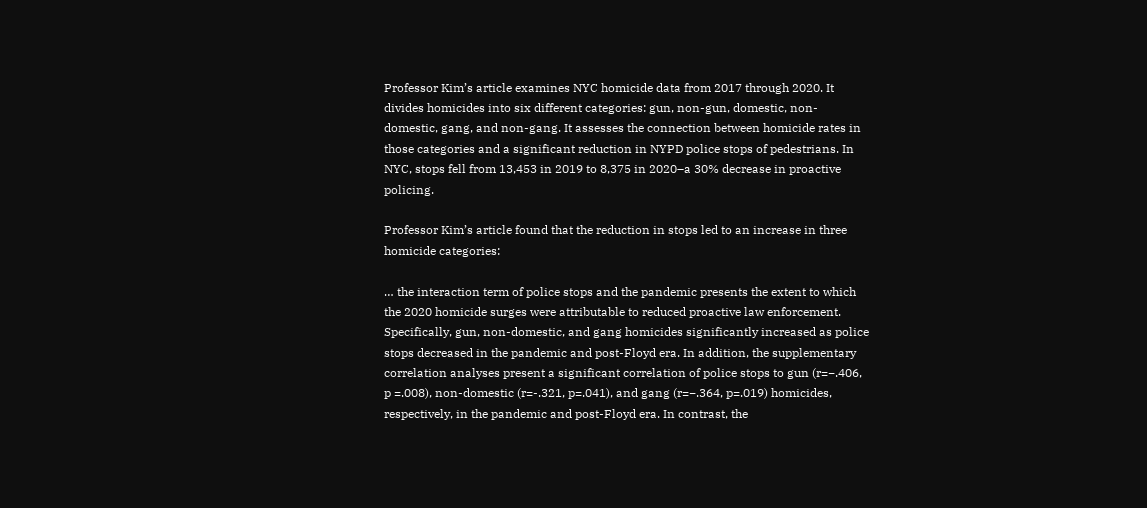Professor Kim’s article examines NYC homicide data from 2017 through 2020. It divides homicides into six different categories: gun, non-gun, domestic, non-domestic, gang, and non-gang. It assesses the connection between homicide rates in those categories and a significant reduction in NYPD police stops of pedestrians. In NYC, stops fell from 13,453 in 2019 to 8,375 in 2020–a 30% decrease in proactive policing.

Professor Kim’s article found that the reduction in stops led to an increase in three homicide categories:

… the interaction term of police stops and the pandemic presents the extent to which the 2020 homicide surges were attributable to reduced proactive law enforcement. Specifically, gun, non-domestic, and gang homicides significantly increased as police stops decreased in the pandemic and post-Floyd era. In addition, the supplementary correlation analyses present a significant correlation of police stops to gun (r=−.406, p =.008), non-domestic (r=-.321, p=.041), and gang (r=−.364, p=.019) homicides, respectively, in the pandemic and post-Floyd era. In contrast, the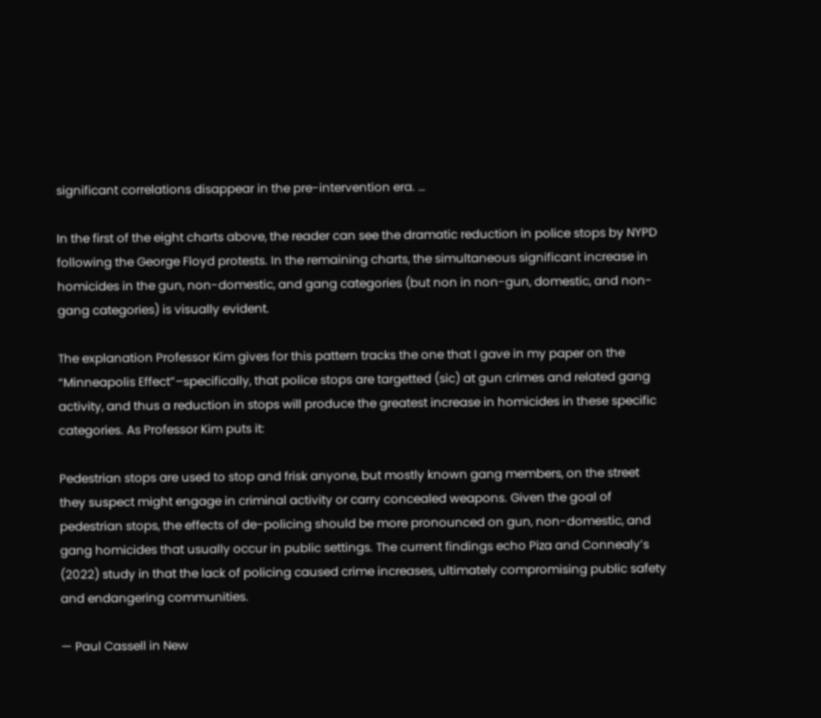significant correlations disappear in the pre-intervention era. …

In the first of the eight charts above, the reader can see the dramatic reduction in police stops by NYPD following the George Floyd protests. In the remaining charts, the simultaneous significant increase in homicides in the gun, non-domestic, and gang categories (but non in non-gun, domestic, and non-gang categories) is visually evident.

The explanation Professor Kim gives for this pattern tracks the one that I gave in my paper on the “Minneapolis Effect”–specifically, that police stops are targetted (sic) at gun crimes and related gang activity, and thus a reduction in stops will produce the greatest increase in homicides in these specific categories. As Professor Kim puts it:

Pedestrian stops are used to stop and frisk anyone, but mostly known gang members, on the street they suspect might engage in criminal activity or carry concealed weapons. Given the goal of pedestrian stops, the effects of de-policing should be more pronounced on gun, non-domestic, and gang homicides that usually occur in public settings. The current findings echo Piza and Connealy’s (2022) study in that the lack of policing caused crime increases, ultimately compromising public safety and endangering communities.

— Paul Cassell in New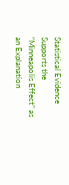Statistical Evidence Supports the “Minneapolis Effect” as an Explanation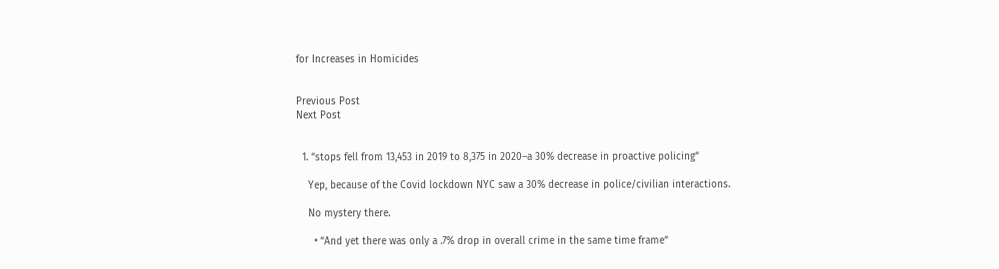for Increases in Homicides


Previous Post
Next Post


  1. “stops fell from 13,453 in 2019 to 8,375 in 2020–a 30% decrease in proactive policing“

    Yep, because of the Covid lockdown NYC saw a 30% decrease in police/civilian interactions.

    No mystery there.

      • “And yet there was only a .7% drop in overall crime in the same time frame“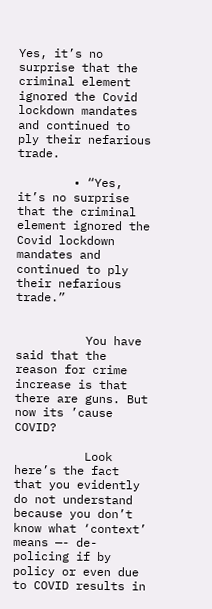Yes, it’s no surprise that the criminal element ignored the Covid lockdown mandates and continued to ply their nefarious trade.

        • “Yes, it’s no surprise that the criminal element ignored the Covid lockdown mandates and continued to ply their nefarious trade.”


          You have said that the reason for crime increase is that there are guns. But now its ’cause COVID?

          Look here’s the fact that you evidently do not understand because you don’t know what ‘context’ means —- de-policing if by policy or even due to COVID results in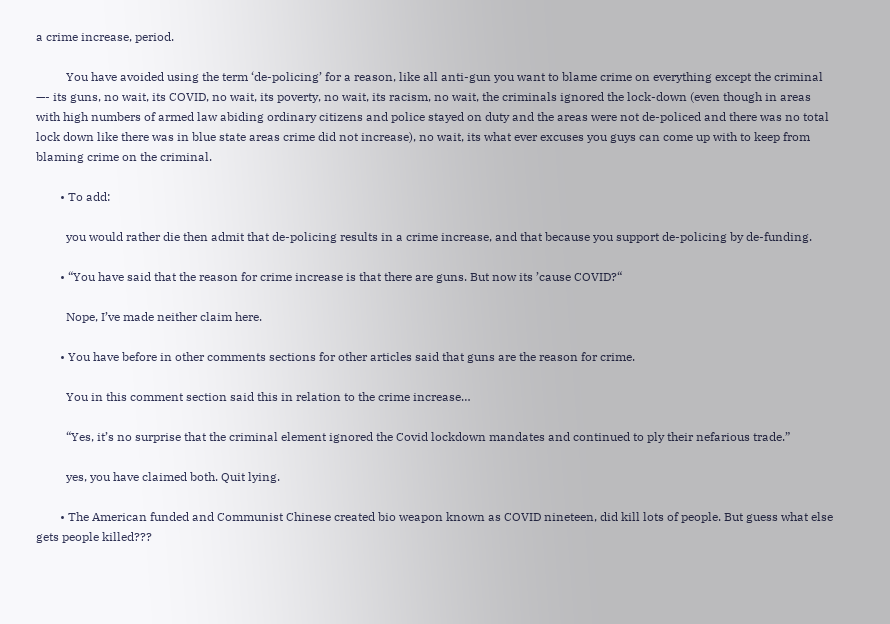a crime increase, period.

          You have avoided using the term ‘de-policing’ for a reason, like all anti-gun you want to blame crime on everything except the criminal —- its guns, no wait, its COVID, no wait, its poverty, no wait, its racism, no wait, the criminals ignored the lock-down (even though in areas with high numbers of armed law abiding ordinary citizens and police stayed on duty and the areas were not de-policed and there was no total lock down like there was in blue state areas crime did not increase), no wait, its what ever excuses you guys can come up with to keep from blaming crime on the criminal.

        • To add:

          you would rather die then admit that de-policing results in a crime increase, and that because you support de-policing by de-funding.

        • “You have said that the reason for crime increase is that there are guns. But now its ’cause COVID?“

          Nope, I’ve made neither claim here.

        • You have before in other comments sections for other articles said that guns are the reason for crime.

          You in this comment section said this in relation to the crime increase…

          “Yes, it’s no surprise that the criminal element ignored the Covid lockdown mandates and continued to ply their nefarious trade.”

          yes, you have claimed both. Quit lying.

        • The American funded and Communist Chinese created bio weapon known as COVID nineteen, did kill lots of people. But guess what else gets people killed???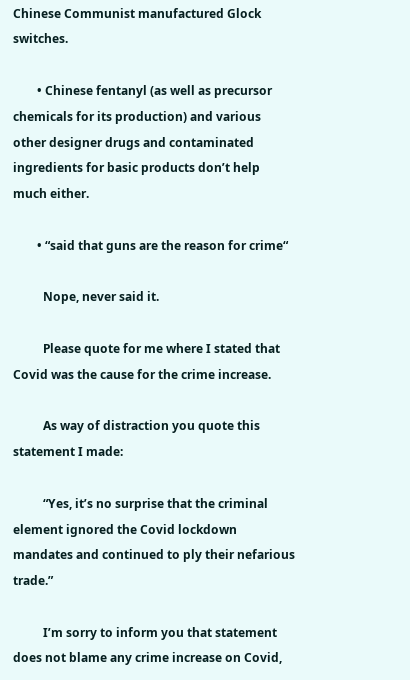Chinese Communist manufactured Glock switches.

        • Chinese fentanyl (as well as precursor chemicals for its production) and various other designer drugs and contaminated ingredients for basic products don’t help much either.

        • “said that guns are the reason for crime“

          Nope, never said it.

          Please quote for me where I stated that Covid was the cause for the crime increase.

          As way of distraction you quote this statement I made:

          “Yes, it’s no surprise that the criminal element ignored the Covid lockdown mandates and continued to ply their nefarious trade.”

          I’m sorry to inform you that statement does not blame any crime increase on Covid,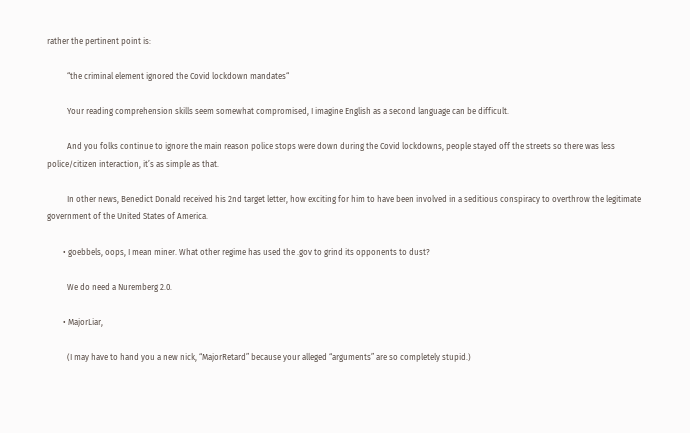rather the pertinent point is:

          “the criminal element ignored the Covid lockdown mandates“

          Your reading comprehension skills seem somewhat compromised, I imagine English as a second language can be difficult.

          And you folks continue to ignore the main reason police stops were down during the Covid lockdowns, people stayed off the streets so there was less police/citizen interaction, it’s as simple as that.

          In other news, Benedict Donald received his 2nd target letter, how exciting for him to have been involved in a seditious conspiracy to overthrow the legitimate government of the United States of America.

        • goebbels, oops, I mean miner. What other regime has used the .gov to grind its opponents to dust?

          We do need a Nuremberg 2.0.

        • MajorLiar,

          (I may have to hand you a new nick, “MajorRetard” because your alleged “arguments” are so completely stupid.)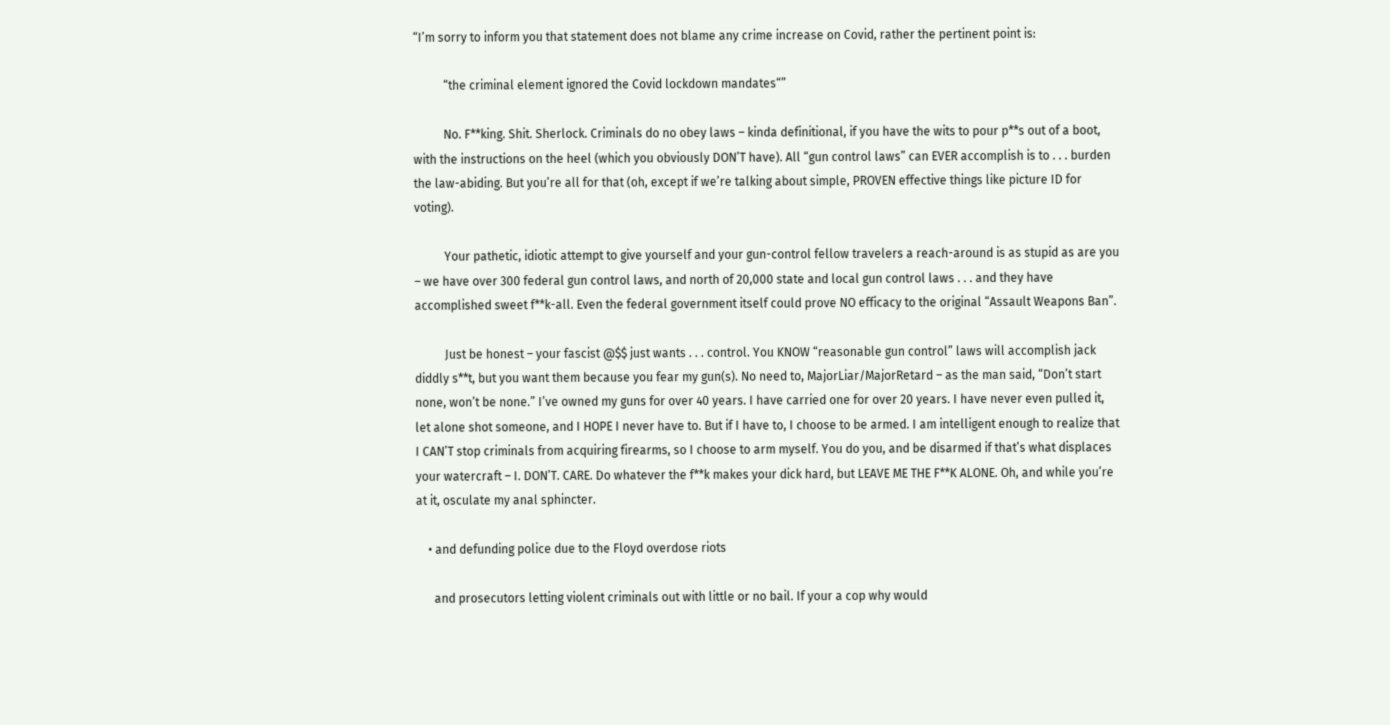“I’m sorry to inform you that statement does not blame any crime increase on Covid, rather the pertinent point is:

          “the criminal element ignored the Covid lockdown mandates“”

          No. F**king. Shit. Sherlock. Criminals do no obey laws – kinda definitional, if you have the wits to pour p**s out of a boot, with the instructions on the heel (which you obviously DON’T have). All “gun control laws” can EVER accomplish is to . . . burden the law-abiding. But you’re all for that (oh, except if we’re talking about simple, PROVEN effective things like picture ID for voting).

          Your pathetic, idiotic attempt to give yourself and your gun-control fellow travelers a reach-around is as stupid as are you – we have over 300 federal gun control laws, and north of 20,000 state and local gun control laws . . . and they have accomplished sweet f**k-all. Even the federal government itself could prove NO efficacy to the original “Assault Weapons Ban”.

          Just be honest – your fascist @$$ just wants . . . control. You KNOW “reasonable gun control” laws will accomplish jack diddly s**t, but you want them because you fear my gun(s). No need to, MajorLiar/MajorRetard – as the man said, “Don’t start none, won’t be none.” I’ve owned my guns for over 40 years. I have carried one for over 20 years. I have never even pulled it, let alone shot someone, and I HOPE I never have to. But if I have to, I choose to be armed. I am intelligent enough to realize that I CAN’T stop criminals from acquiring firearms, so I choose to arm myself. You do you, and be disarmed if that’s what displaces your watercraft – I. DON’T. CARE. Do whatever the f**k makes your dick hard, but LEAVE ME THE F**K ALONE. Oh, and while you’re at it, osculate my anal sphincter.

    • and defunding police due to the Floyd overdose riots

      and prosecutors letting violent criminals out with little or no bail. If your a cop why would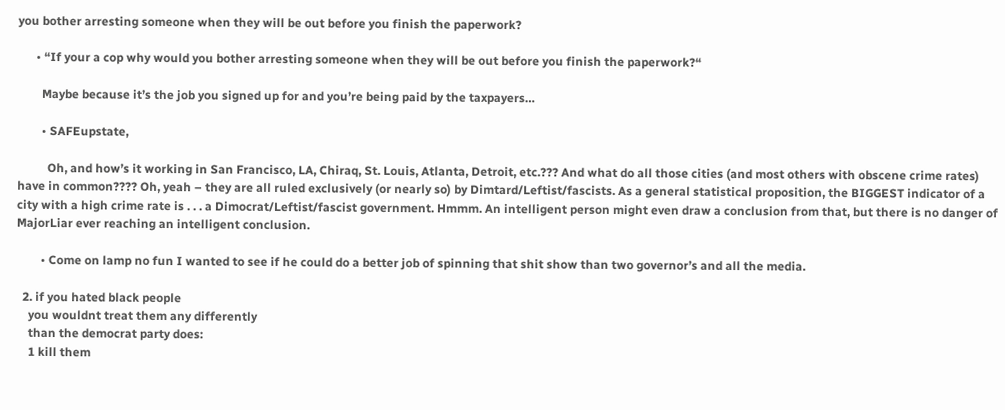you bother arresting someone when they will be out before you finish the paperwork?

      • “If your a cop why would you bother arresting someone when they will be out before you finish the paperwork?“

        Maybe because it’s the job you signed up for and you’re being paid by the taxpayers…

        • SAFEupstate,

          Oh, and how’s it working in San Francisco, LA, Chiraq, St. Louis, Atlanta, Detroit, etc.??? And what do all those cities (and most others with obscene crime rates) have in common???? Oh, yeah – they are all ruled exclusively (or nearly so) by Dimtard/Leftist/fascists. As a general statistical proposition, the BIGGEST indicator of a city with a high crime rate is . . . a Dimocrat/Leftist/fascist government. Hmmm. An intelligent person might even draw a conclusion from that, but there is no danger of MajorLiar ever reaching an intelligent conclusion.

        • Come on lamp no fun I wanted to see if he could do a better job of spinning that shit show than two governor’s and all the media.

  2. if you hated black people
    you wouldnt treat them any differently
    than the democrat party does:
    1 kill them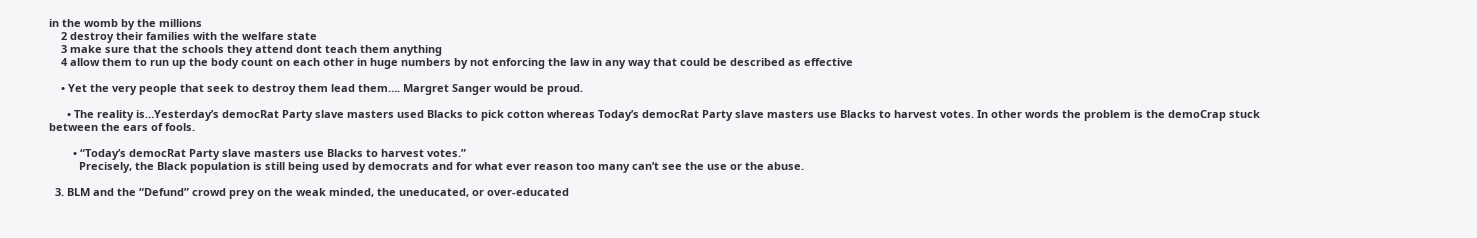in the womb by the millions
    2 destroy their families with the welfare state
    3 make sure that the schools they attend dont teach them anything
    4 allow them to run up the body count on each other in huge numbers by not enforcing the law in any way that could be described as effective

    • Yet the very people that seek to destroy them lead them…. Margret Sanger would be proud.

      • The reality is…Yesterday’s democRat Party slave masters used Blacks to pick cotton whereas Today’s democRat Party slave masters use Blacks to harvest votes. In other words the problem is the demoCrap stuck between the ears of fools.

        • “Today’s democRat Party slave masters use Blacks to harvest votes.”
          Precisely, the Black population is still being used by democrats and for what ever reason too many can’t see the use or the abuse.

  3. BLM and the “Defund” crowd prey on the weak minded, the uneducated, or over-educated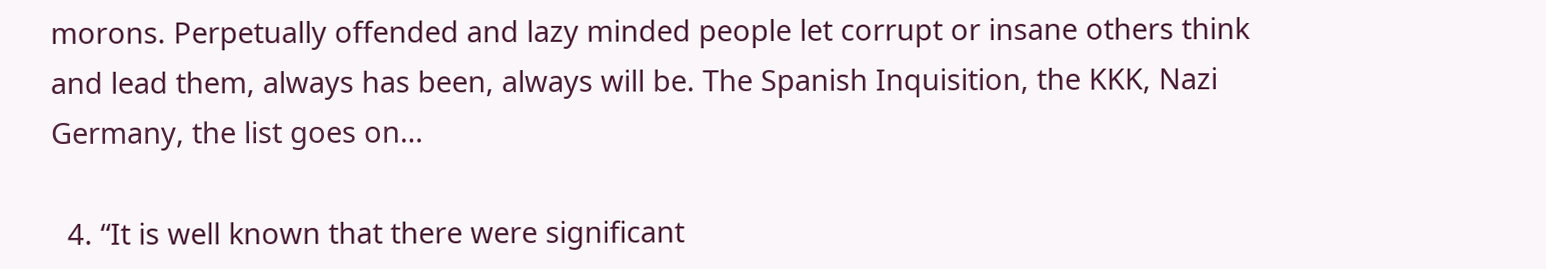morons. Perpetually offended and lazy minded people let corrupt or insane others think and lead them, always has been, always will be. The Spanish Inquisition, the KKK, Nazi Germany, the list goes on…

  4. “It is well known that there were significant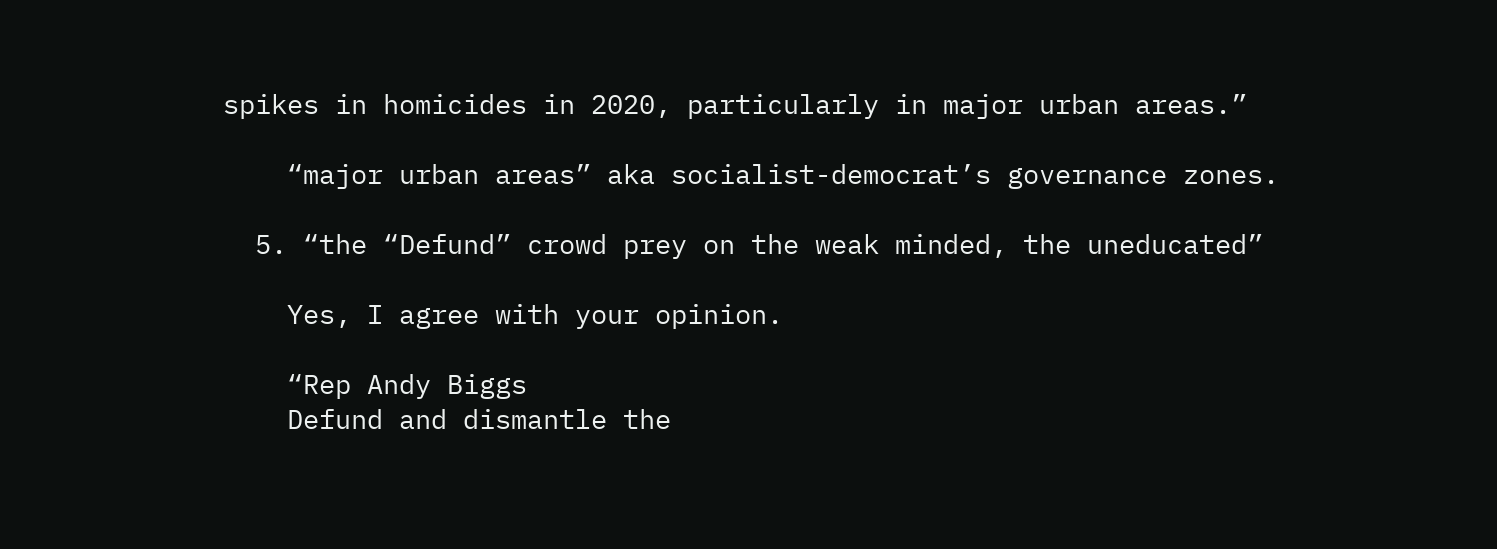spikes in homicides in 2020, particularly in major urban areas.”

    “major urban areas” aka socialist-democrat’s governance zones.

  5. “the “Defund” crowd prey on the weak minded, the uneducated”

    Yes, I agree with your opinion.

    “Rep Andy Biggs
    Defund and dismantle the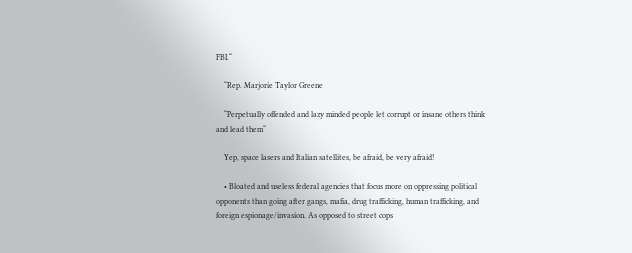FBI.“

    “Rep. Marjorie Taylor Greene

    “Perpetually offended and lazy minded people let corrupt or insane others think and lead them“

    Yep, space lasers and Italian satellites, be afraid, be very afraid!

    • Bloated and useless federal agencies that focus more on oppressing political opponents than going after gangs, mafia, drug trafficking, human trafficking, and foreign espionage/invasion. As opposed to street cops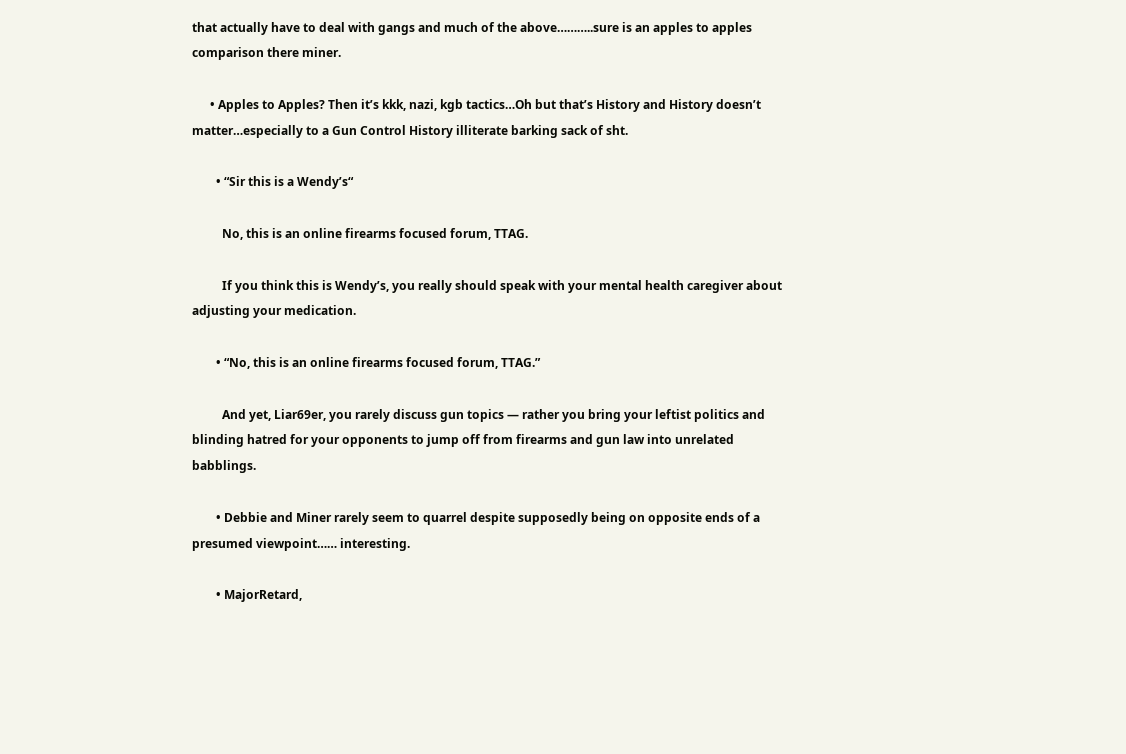that actually have to deal with gangs and much of the above………..sure is an apples to apples comparison there miner.

      • Apples to Apples? Then it’s kkk, nazi, kgb tactics…Oh but that’s History and History doesn’t matter…especially to a Gun Control History illiterate barking sack of sht.

        • “Sir this is a Wendy’s“

          No, this is an online firearms focused forum, TTAG.

          If you think this is Wendy’s, you really should speak with your mental health caregiver about adjusting your medication.

        • “No, this is an online firearms focused forum, TTAG.”

          And yet, Liar69er, you rarely discuss gun topics — rather you bring your leftist politics and blinding hatred for your opponents to jump off from firearms and gun law into unrelated babblings.

        • Debbie and Miner rarely seem to quarrel despite supposedly being on opposite ends of a presumed viewpoint…… interesting.

        • MajorRetard,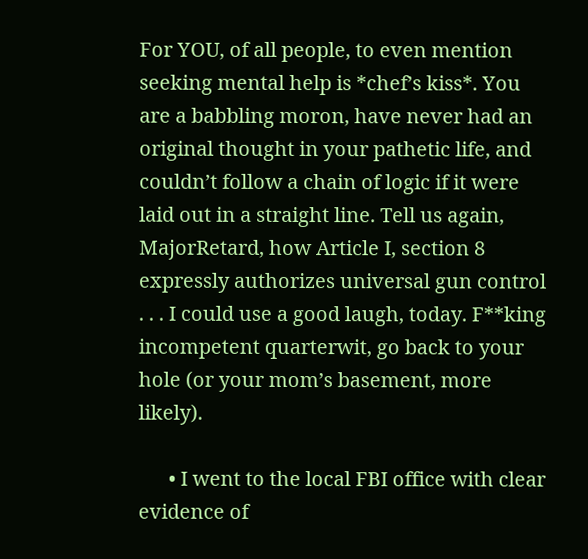For YOU, of all people, to even mention seeking mental help is *chef’s kiss*. You are a babbling moron, have never had an original thought in your pathetic life, and couldn’t follow a chain of logic if it were laid out in a straight line. Tell us again, MajorRetard, how Article I, section 8 expressly authorizes universal gun control . . . I could use a good laugh, today. F**king incompetent quarterwit, go back to your hole (or your mom’s basement, more likely).

      • I went to the local FBI office with clear evidence of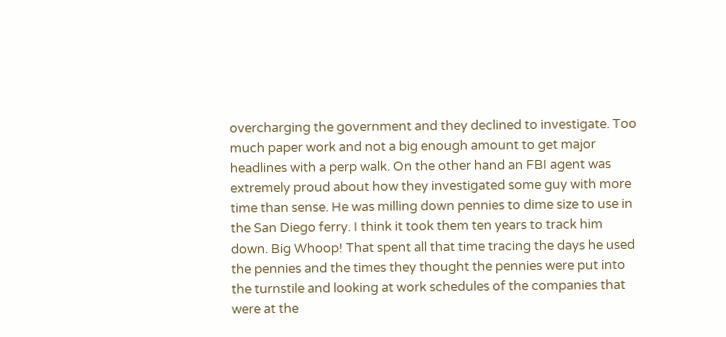overcharging the government and they declined to investigate. Too much paper work and not a big enough amount to get major headlines with a perp walk. On the other hand an FBI agent was extremely proud about how they investigated some guy with more time than sense. He was milling down pennies to dime size to use in the San Diego ferry. I think it took them ten years to track him down. Big Whoop! That spent all that time tracing the days he used the pennies and the times they thought the pennies were put into the turnstile and looking at work schedules of the companies that were at the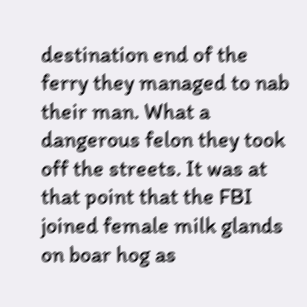destination end of the ferry they managed to nab their man. What a dangerous felon they took off the streets. It was at that point that the FBI joined female milk glands on boar hog as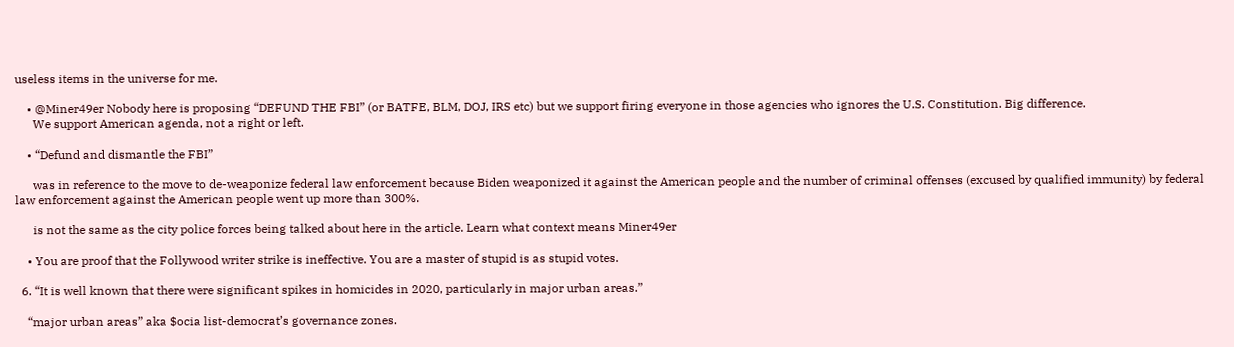useless items in the universe for me.

    • @Miner49er Nobody here is proposing “DEFUND THE FBI” (or BATFE, BLM, DOJ, IRS etc) but we support firing everyone in those agencies who ignores the U.S. Constitution. Big difference.
      We support American agenda, not a right or left.

    • “Defund and dismantle the FBI”

      was in reference to the move to de-weaponize federal law enforcement because Biden weaponized it against the American people and the number of criminal offenses (excused by qualified immunity) by federal law enforcement against the American people went up more than 300%.

      is not the same as the city police forces being talked about here in the article. Learn what context means Miner49er

    • You are proof that the Follywood writer strike is ineffective. You are a master of stupid is as stupid votes.

  6. “It is well known that there were significant spikes in homicides in 2020, particularly in major urban areas.”

    “major urban areas” aka $ocia list-democrat’s governance zones.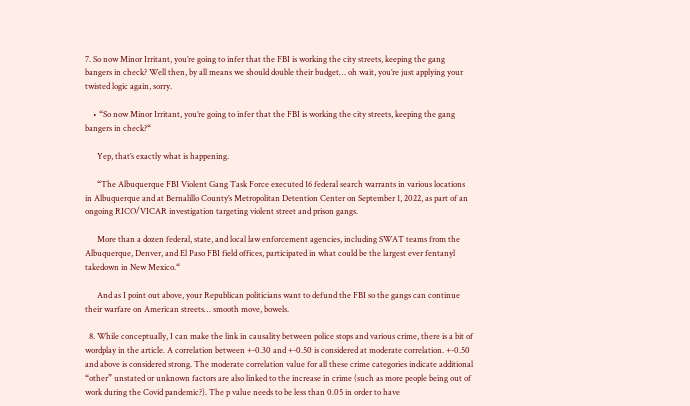7. So now Minor Irritant, you’re going to infer that the FBI is working the city streets, keeping the gang bangers in check? Well then, by all means we should double their budget… oh wait, you’re just applying your twisted logic again, sorry.

    • “So now Minor Irritant, you’re going to infer that the FBI is working the city streets, keeping the gang bangers in check?“

      Yep, that’s exactly what is happening.

      “The Albuquerque FBI Violent Gang Task Force executed 16 federal search warrants in various locations in Albuquerque and at Bernalillo County’s Metropolitan Detention Center on September 1, 2022, as part of an ongoing RICO/VICAR investigation targeting violent street and prison gangs.

      More than a dozen federal, state, and local law enforcement agencies, including SWAT teams from the Albuquerque, Denver, and El Paso FBI field offices, participated in what could be the largest ever fentanyl takedown in New Mexico.“

      And as I point out above, your Republican politicians want to defund the FBI so the gangs can continue their warfare on American streets… smooth move, bowels.

  8. While conceptually, I can make the link in causality between police stops and various crime, there is a bit of wordplay in the article. A correlation between +-0.30 and +-0.50 is considered at moderate correlation. +-0.50 and above is considered strong. The moderate correlation value for all these crime categories indicate additional “other” unstated or unknown factors are also linked to the increase in crime (such as more people being out of work during the Covid pandemic?). The p value needs to be less than 0.05 in order to have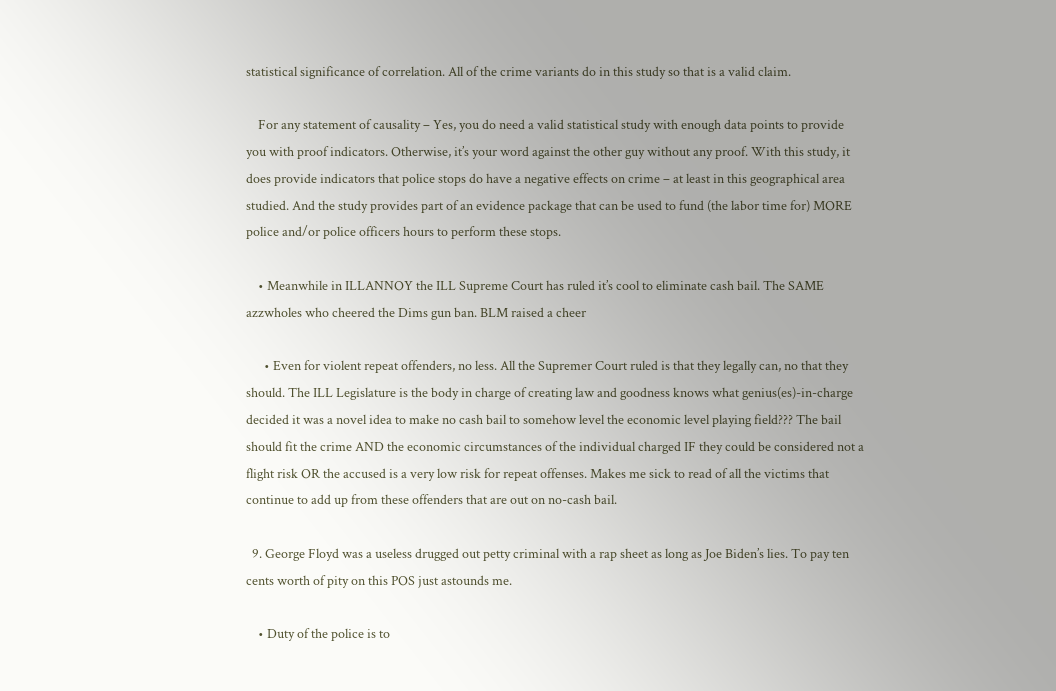statistical significance of correlation. All of the crime variants do in this study so that is a valid claim.

    For any statement of causality – Yes, you do need a valid statistical study with enough data points to provide you with proof indicators. Otherwise, it’s your word against the other guy without any proof. With this study, it does provide indicators that police stops do have a negative effects on crime – at least in this geographical area studied. And the study provides part of an evidence package that can be used to fund (the labor time for) MORE police and/or police officers hours to perform these stops.

    • Meanwhile in ILLANNOY the ILL Supreme Court has ruled it’s cool to eliminate cash bail. The SAME azzwholes who cheered the Dims gun ban. BLM raised a cheer

      • Even for violent repeat offenders, no less. All the Supremer Court ruled is that they legally can, no that they should. The ILL Legislature is the body in charge of creating law and goodness knows what genius(es)-in-charge decided it was a novel idea to make no cash bail to somehow level the economic level playing field??? The bail should fit the crime AND the economic circumstances of the individual charged IF they could be considered not a flight risk OR the accused is a very low risk for repeat offenses. Makes me sick to read of all the victims that continue to add up from these offenders that are out on no-cash bail.

  9. George Floyd was a useless drugged out petty criminal with a rap sheet as long as Joe Biden’s lies. To pay ten cents worth of pity on this POS just astounds me.

    • Duty of the police is to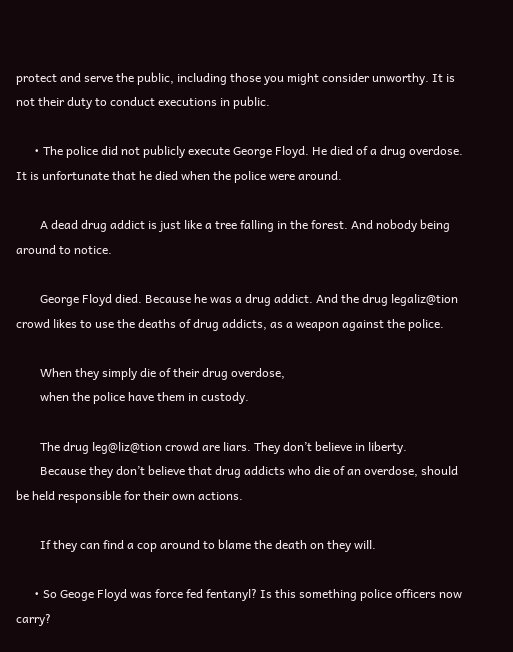protect and serve the public, including those you might consider unworthy. It is not their duty to conduct executions in public.

      • The police did not publicly execute George Floyd. He died of a drug overdose. It is unfortunate that he died when the police were around.

        A dead drug addict is just like a tree falling in the forest. And nobody being around to notice.

        George Floyd died. Because he was a drug addict. And the drug legaliz@tion crowd likes to use the deaths of drug addicts, as a weapon against the police.

        When they simply die of their drug overdose,
        when the police have them in custody.

        The drug leg@liz@tion crowd are liars. They don’t believe in liberty.
        Because they don’t believe that drug addicts who die of an overdose, should be held responsible for their own actions.

        If they can find a cop around to blame the death on they will.

      • So Geoge Floyd was force fed fentanyl? Is this something police officers now carry?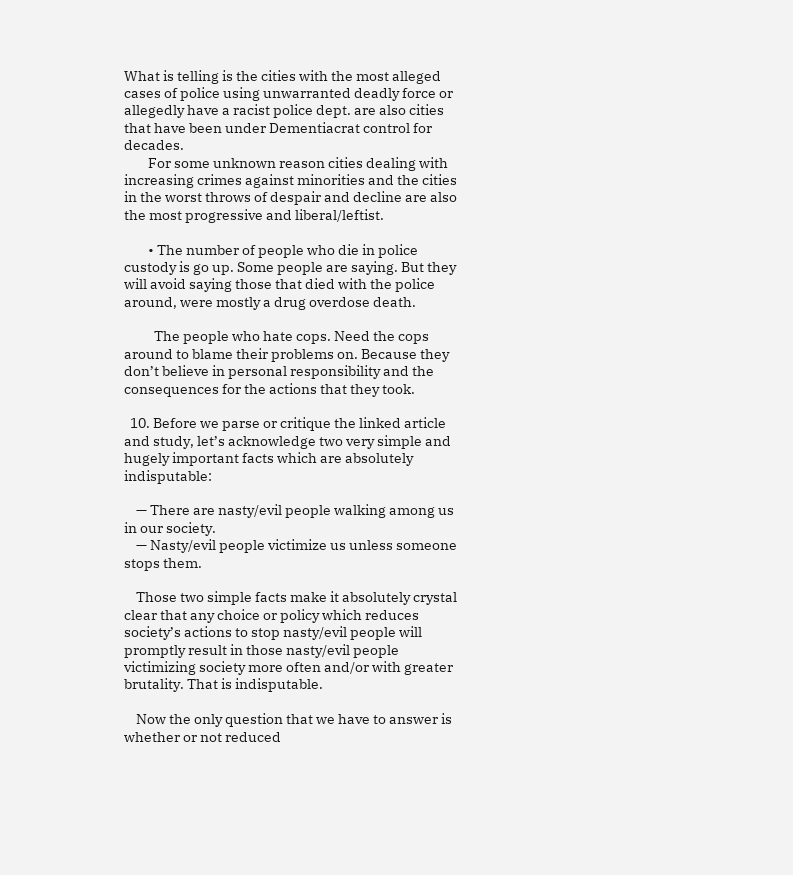What is telling is the cities with the most alleged cases of police using unwarranted deadly force or allegedly have a racist police dept. are also cities that have been under Dementiacrat control for decades.
        For some unknown reason cities dealing with increasing crimes against minorities and the cities in the worst throws of despair and decline are also the most progressive and liberal/leftist.

        • The number of people who die in police custody is go up. Some people are saying. But they will avoid saying those that died with the police around, were mostly a drug overdose death.

          The people who hate cops. Need the cops around to blame their problems on. Because they don’t believe in personal responsibility and the consequences for the actions that they took.

  10. Before we parse or critique the linked article and study, let’s acknowledge two very simple and hugely important facts which are absolutely indisputable:

    — There are nasty/evil people walking among us in our society.
    — Nasty/evil people victimize us unless someone stops them.

    Those two simple facts make it absolutely crystal clear that any choice or policy which reduces society’s actions to stop nasty/evil people will promptly result in those nasty/evil people victimizing society more often and/or with greater brutality. That is indisputable.

    Now the only question that we have to answer is whether or not reduced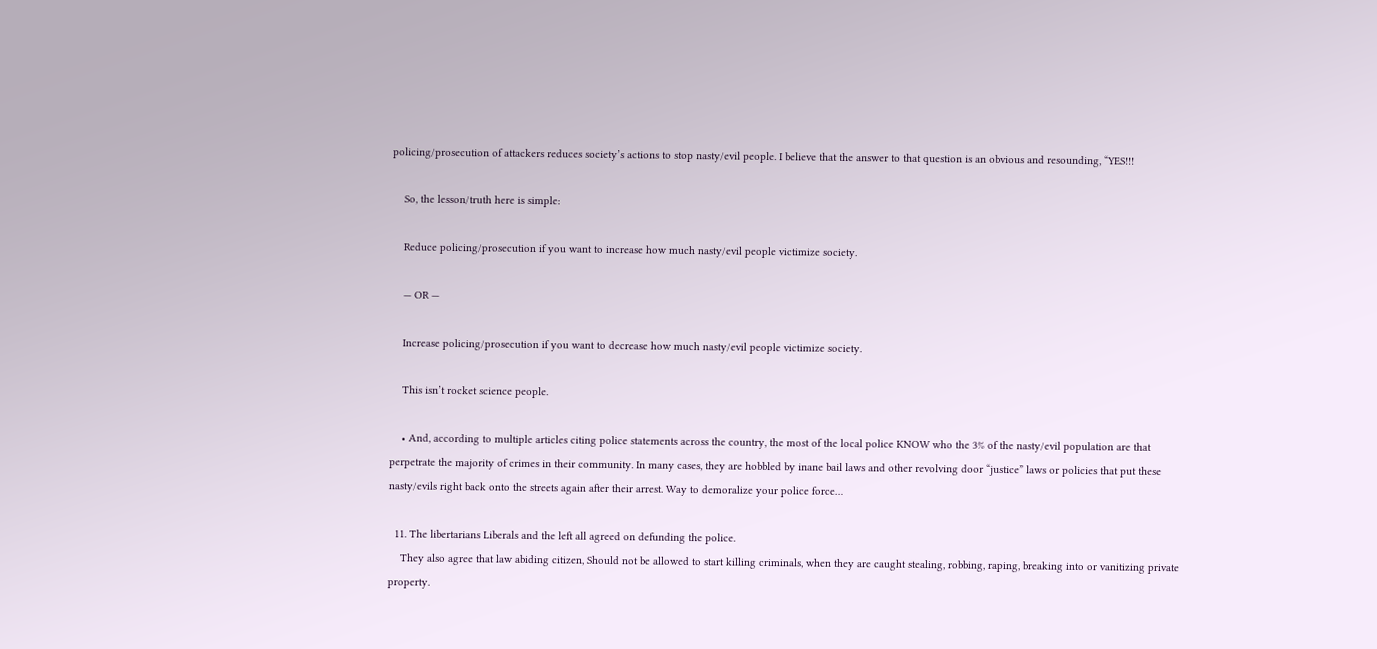policing/prosecution of attackers reduces society’s actions to stop nasty/evil people. I believe that the answer to that question is an obvious and resounding, “YES!!!

    So, the lesson/truth here is simple:

    Reduce policing/prosecution if you want to increase how much nasty/evil people victimize society.

    — OR —

    Increase policing/prosecution if you want to decrease how much nasty/evil people victimize society.

    This isn’t rocket science people.

    • And, according to multiple articles citing police statements across the country, the most of the local police KNOW who the 3% of the nasty/evil population are that perpetrate the majority of crimes in their community. In many cases, they are hobbled by inane bail laws and other revolving door “justice” laws or policies that put these nasty/evils right back onto the streets again after their arrest. Way to demoralize your police force…

  11. The libertarians Liberals and the left all agreed on defunding the police.
    They also agree that law abiding citizen, Should not be allowed to start killing criminals, when they are caught stealing, robbing, raping, breaking into or vanitizing private property.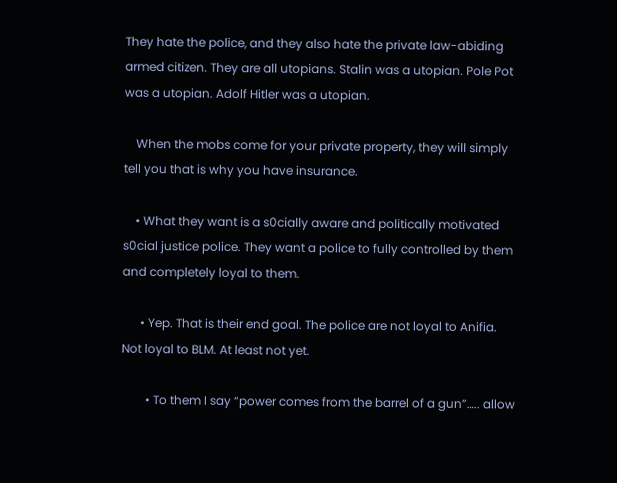They hate the police, and they also hate the private law-abiding armed citizen. They are all utopians. Stalin was a utopian. Pole Pot was a utopian. Adolf Hitler was a utopian.

    When the mobs come for your private property, they will simply tell you that is why you have insurance.

    • What they want is a s0cially aware and politically motivated s0cial justice police. They want a police to fully controlled by them and completely loyal to them.

      • Yep. That is their end goal. The police are not loyal to Anifia. Not loyal to BLM. At least not yet.

        • To them I say “power comes from the barrel of a gun”….. allow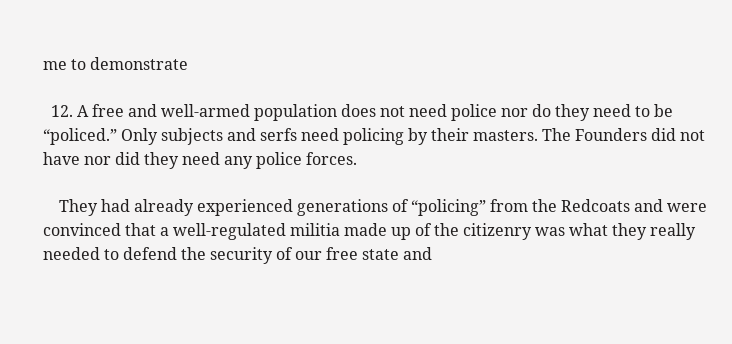me to demonstrate

  12. A free and well-armed population does not need police nor do they need to be “policed.” Only subjects and serfs need policing by their masters. The Founders did not have nor did they need any police forces.

    They had already experienced generations of “policing” from the Redcoats and were convinced that a well-regulated militia made up of the citizenry was what they really needed to defend the security of our free state and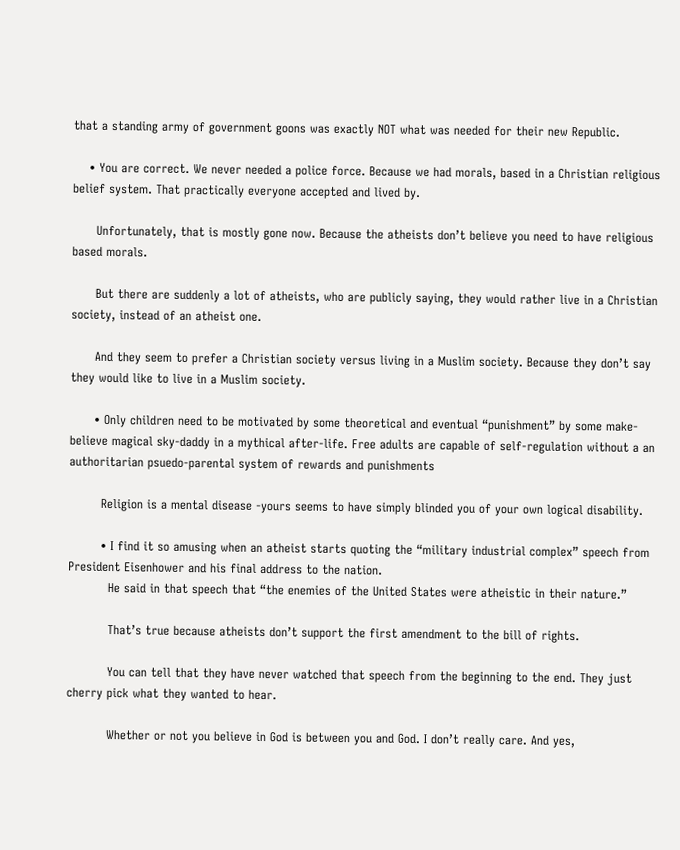that a standing army of government goons was exactly NOT what was needed for their new Republic.

    • You are correct. We never needed a police force. Because we had morals, based in a Christian religious belief system. That practically everyone accepted and lived by.

      Unfortunately, that is mostly gone now. Because the atheists don’t believe you need to have religious based morals.

      But there are suddenly a lot of atheists, who are publicly saying, they would rather live in a Christian society, instead of an atheist one.

      And they seem to prefer a Christian society versus living in a Muslim society. Because they don’t say they would like to live in a Muslim society.

      • Only children need to be motivated by some theoretical and eventual “punishment” by some make-believe magical sky-daddy in a mythical after-life. Free adults are capable of self-regulation without a an authoritarian psuedo-parental system of rewards and punishments

        Religion is a mental disease -yours seems to have simply blinded you of your own logical disability.

        • I find it so amusing when an atheist starts quoting the “military industrial complex” speech from President Eisenhower and his final address to the nation.
          He said in that speech that “the enemies of the United States were atheistic in their nature.”

          That’s true because atheists don’t support the first amendment to the bill of rights.

          You can tell that they have never watched that speech from the beginning to the end. They just cherry pick what they wanted to hear.

          Whether or not you believe in God is between you and God. I don’t really care. And yes,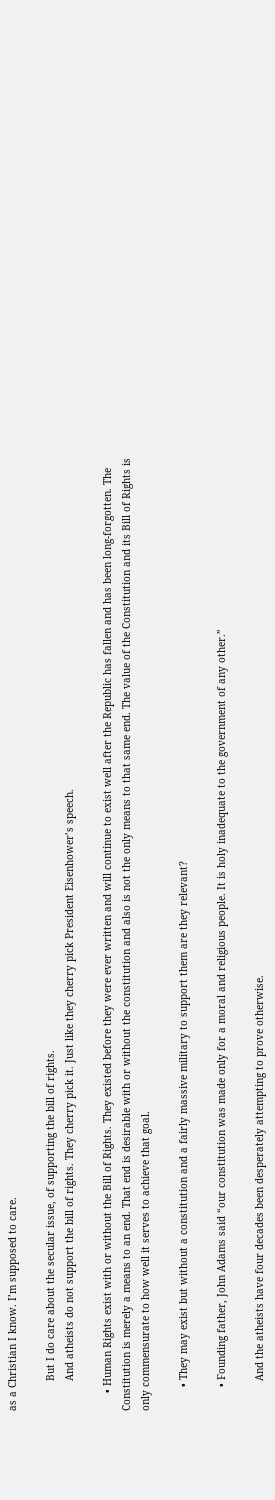as a Christian I know. I’m supposed to care.

          But I do care about the secular issue, of supporting the bill of rights.
          And atheists do not support the bill of rights. They cherry pick it. Just like they cherry pick President Eisenhower’s speech.

      • Human Rights exist with or without the Bill of Rights. They existed before they were ever written and will continue to exist well after the Republic has fallen and has been long-forgotten. The Constitution is merely a means to an end. That end is desirable with or without the constitution and also is not the only means to that same end. The value of the Constitution and its Bill of Rights is only commensurate to how well it serves to achieve that goal.

        • They may exist but without a constitution and a fairly massive military to support them are they relevant?

        • Founding father, John Adams said “our constitution was made only for a moral and religious people. It is holy inadequate to the government of any other.”

          And the atheists have four decades been desperately attempting to prove otherwise.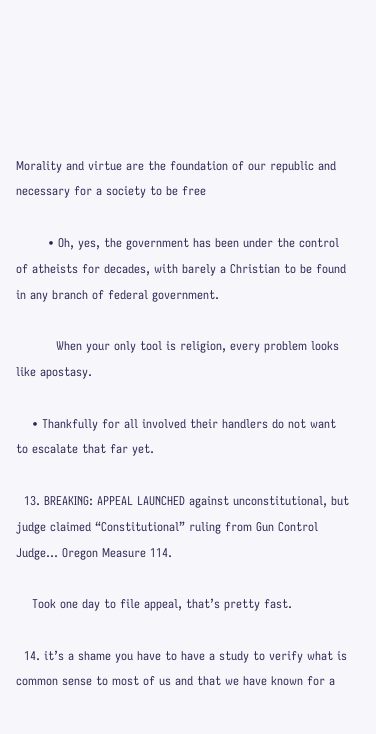Morality and virtue are the foundation of our republic and necessary for a society to be free

        • Oh, yes, the government has been under the control of atheists for decades, with barely a Christian to be found in any branch of federal government.

          When your only tool is religion, every problem looks like apostasy.

    • Thankfully for all involved their handlers do not want to escalate that far yet.

  13. BREAKING: APPEAL LAUNCHED against unconstitutional, but judge claimed “Constitutional” ruling from Gun Control Judge… Oregon Measure 114.

    Took one day to file appeal, that’s pretty fast.

  14. it’s a shame you have to have a study to verify what is common sense to most of us and that we have known for a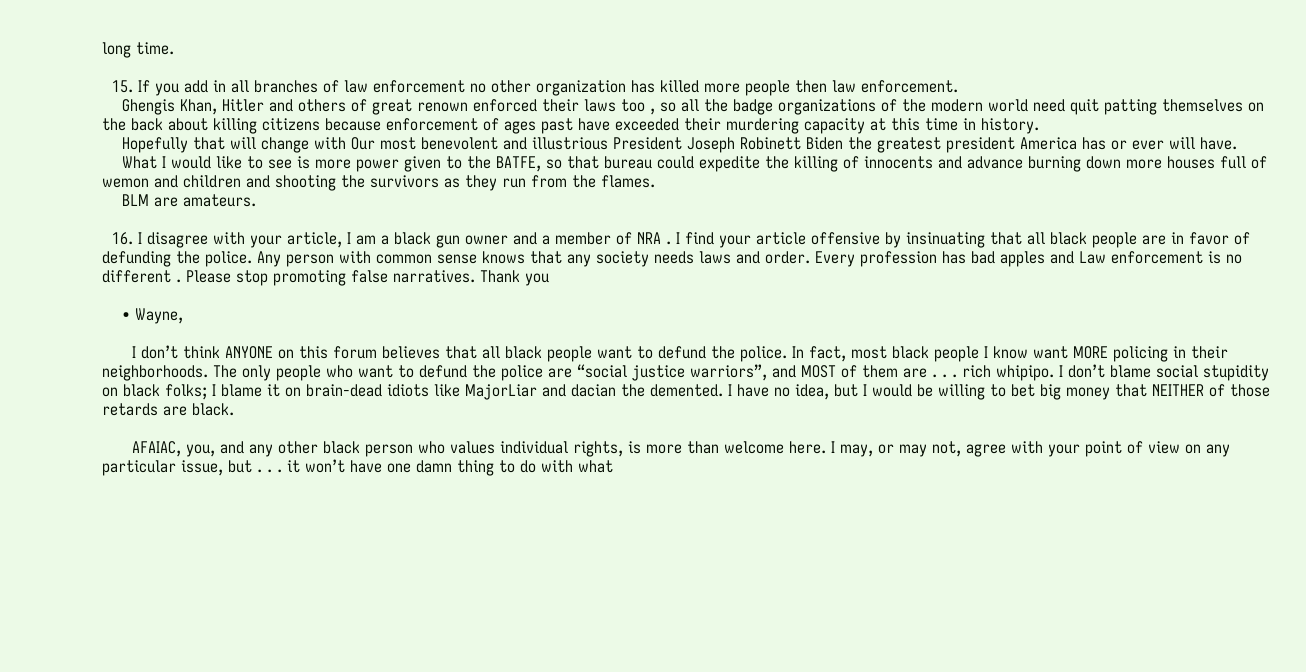long time.

  15. If you add in all branches of law enforcement no other organization has killed more people then law enforcement.
    Ghengis Khan, Hitler and others of great renown enforced their laws too , so all the badge organizations of the modern world need quit patting themselves on the back about killing citizens because enforcement of ages past have exceeded their murdering capacity at this time in history.
    Hopefully that will change with Our most benevolent and illustrious President Joseph Robinett Biden the greatest president America has or ever will have.
    What I would like to see is more power given to the BATFE, so that bureau could expedite the killing of innocents and advance burning down more houses full of wemon and children and shooting the survivors as they run from the flames.
    BLM are amateurs.

  16. I disagree with your article, I am a black gun owner and a member of NRA . I find your article offensive by insinuating that all black people are in favor of defunding the police. Any person with common sense knows that any society needs laws and order. Every profession has bad apples and Law enforcement is no different . Please stop promoting false narratives. Thank you

    • Wayne,

      I don’t think ANYONE on this forum believes that all black people want to defund the police. In fact, most black people I know want MORE policing in their neighborhoods. The only people who want to defund the police are “social justice warriors”, and MOST of them are . . . rich whipipo. I don’t blame social stupidity on black folks; I blame it on brain-dead idiots like MajorLiar and dacian the demented. I have no idea, but I would be willing to bet big money that NEITHER of those retards are black.

      AFAIAC, you, and any other black person who values individual rights, is more than welcome here. I may, or may not, agree with your point of view on any particular issue, but . . . it won’t have one damn thing to do with what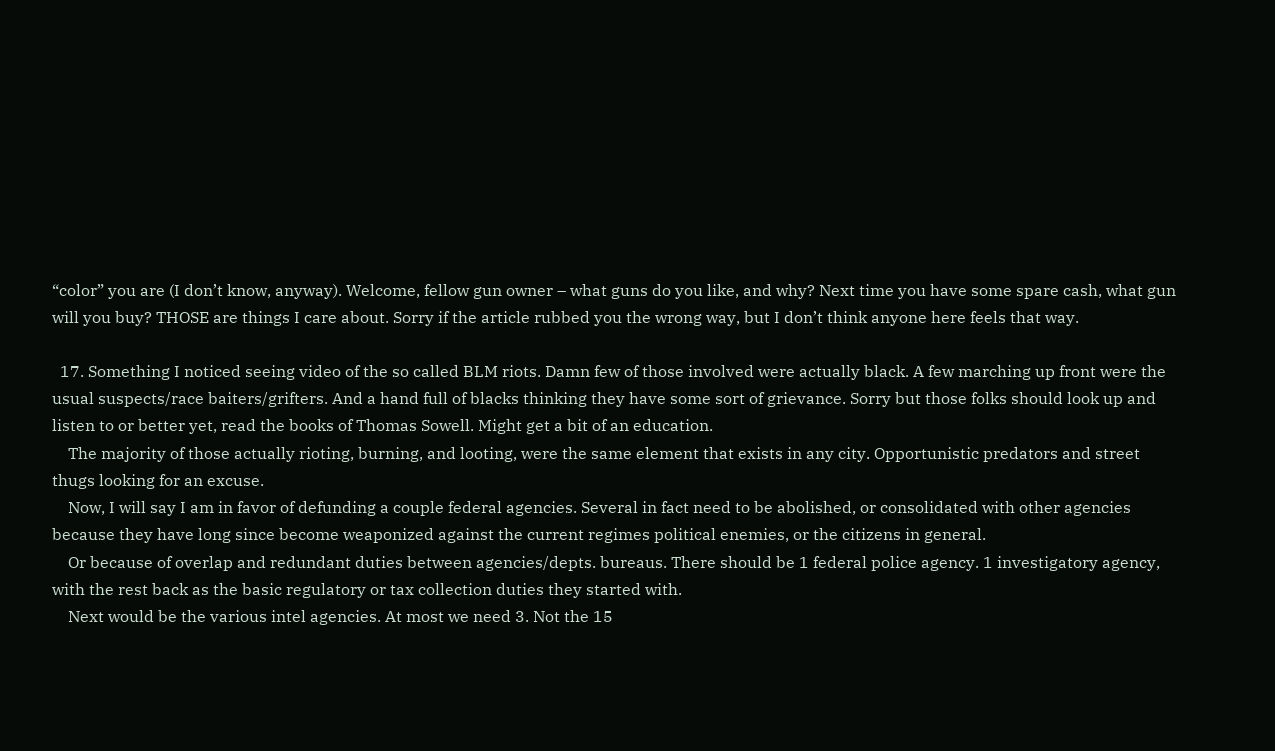“color” you are (I don’t know, anyway). Welcome, fellow gun owner – what guns do you like, and why? Next time you have some spare cash, what gun will you buy? THOSE are things I care about. Sorry if the article rubbed you the wrong way, but I don’t think anyone here feels that way.

  17. Something I noticed seeing video of the so called BLM riots. Damn few of those involved were actually black. A few marching up front were the usual suspects/race baiters/grifters. And a hand full of blacks thinking they have some sort of grievance. Sorry but those folks should look up and listen to or better yet, read the books of Thomas Sowell. Might get a bit of an education.
    The majority of those actually rioting, burning, and looting, were the same element that exists in any city. Opportunistic predators and street thugs looking for an excuse.
    Now, I will say I am in favor of defunding a couple federal agencies. Several in fact need to be abolished, or consolidated with other agencies because they have long since become weaponized against the current regimes political enemies, or the citizens in general.
    Or because of overlap and redundant duties between agencies/depts. bureaus. There should be 1 federal police agency. 1 investigatory agency, with the rest back as the basic regulatory or tax collection duties they started with.
    Next would be the various intel agencies. At most we need 3. Not the 15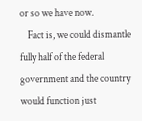or so we have now.
    Fact is, we could dismantle fully half of the federal government and the country would function just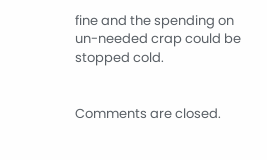fine and the spending on un-needed crap could be stopped cold.


Comments are closed.